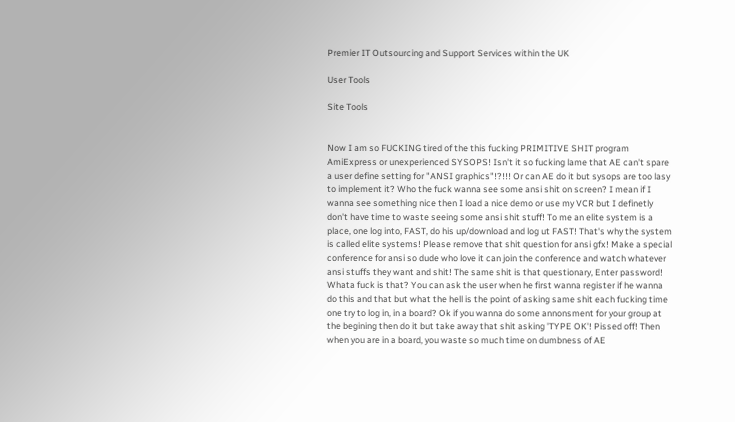Premier IT Outsourcing and Support Services within the UK

User Tools

Site Tools


Now I am so FUCKING tired of the this fucking PRIMITIVE SHIT program AmiExpress or unexperienced SYSOPS! Isn't it so fucking lame that AE can't spare a user define setting for "ANSI graphics"!?!!! Or can AE do it but sysops are too lasy to implement it? Who the fuck wanna see some ansi shit on screen? I mean if I wanna see something nice then I load a nice demo or use my VCR but I definetly don't have time to waste seeing some ansi shit stuff! To me an elite system is a place, one log into, FAST, do his up/download and log ut FAST! That's why the system is called elite systems! Please remove that shit question for ansi gfx! Make a special conference for ansi so dude who love it can join the conference and watch whatever ansi stuffs they want and shit! The same shit is that questionary, Enter password! Whata fuck is that? You can ask the user when he first wanna register if he wanna do this and that but what the hell is the point of asking same shit each fucking time one try to log in, in a board? Ok if you wanna do some annonsment for your group at the begining then do it but take away that shit asking 'TYPE OK'! Pissed off! Then when you are in a board, you waste so much time on dumbness of AE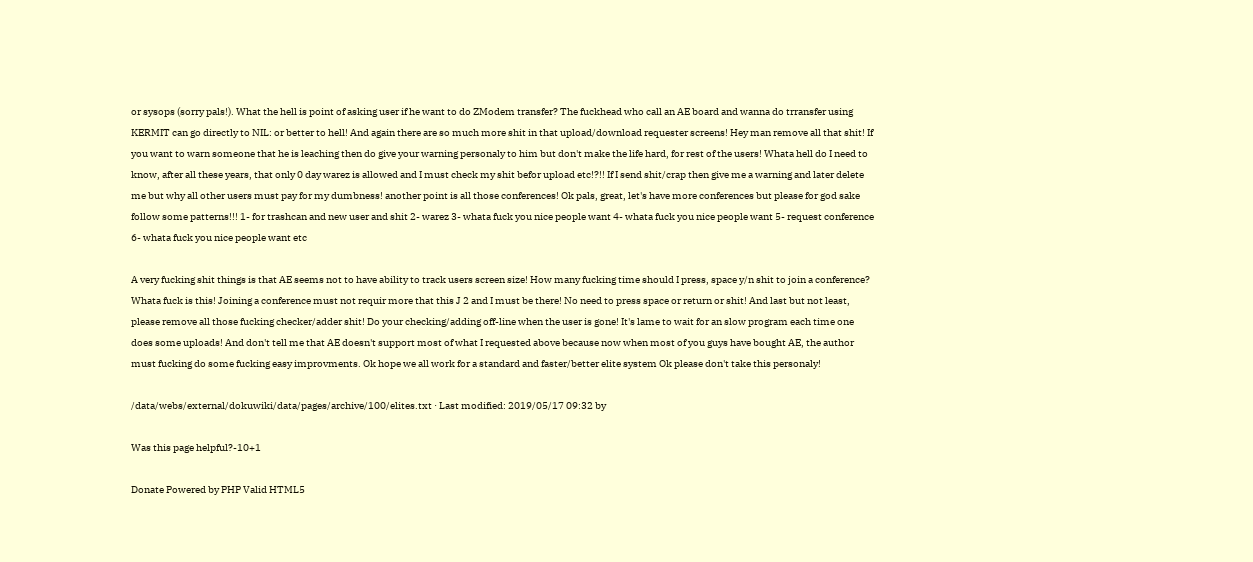or sysops (sorry pals!). What the hell is point of asking user if he want to do ZModem transfer? The fuckhead who call an AE board and wanna do trransfer using KERMIT can go directly to NIL: or better to hell! And again there are so much more shit in that upload/download requester screens! Hey man remove all that shit! If you want to warn someone that he is leaching then do give your warning personaly to him but don't make the life hard, for rest of the users! Whata hell do I need to know, after all these years, that only 0 day warez is allowed and I must check my shit befor upload etc!?!! If I send shit/crap then give me a warning and later delete me but why all other users must pay for my dumbness! another point is all those conferences! Ok pals, great, let's have more conferences but please for god sake follow some patterns!!! 1- for trashcan and new user and shit 2- warez 3- whata fuck you nice people want 4- whata fuck you nice people want 5- request conference 6- whata fuck you nice people want etc

A very fucking shit things is that AE seems not to have ability to track users screen size! How many fucking time should I press, space y/n shit to join a conference? Whata fuck is this! Joining a conference must not requir more that this J 2 and I must be there! No need to press space or return or shit! And last but not least, please remove all those fucking checker/adder shit! Do your checking/adding off-line when the user is gone! It's lame to wait for an slow program each time one does some uploads! And don't tell me that AE doesn't support most of what I requested above because now when most of you guys have bought AE, the author must fucking do some fucking easy improvments. Ok hope we all work for a standard and faster/better elite system Ok please don't take this personaly!

/data/webs/external/dokuwiki/data/pages/archive/100/elites.txt · Last modified: 2019/05/17 09:32 by

Was this page helpful?-10+1

Donate Powered by PHP Valid HTML5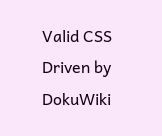Valid CSS Driven by DokuWiki